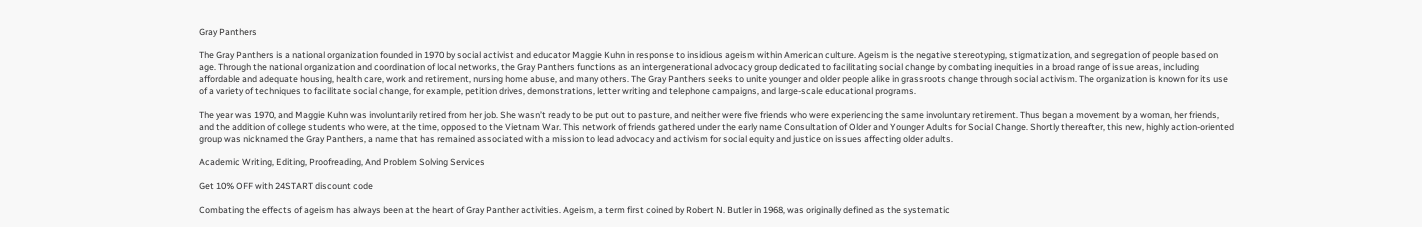Gray Panthers

The Gray Panthers is a national organization founded in 1970 by social activist and educator Maggie Kuhn in response to insidious ageism within American culture. Ageism is the negative stereotyping, stigmatization, and segregation of people based on age. Through the national organization and coordination of local networks, the Gray Panthers functions as an intergenerational advocacy group dedicated to facilitating social change by combating inequities in a broad range of issue areas, including affordable and adequate housing, health care, work and retirement, nursing home abuse, and many others. The Gray Panthers seeks to unite younger and older people alike in grassroots change through social activism. The organization is known for its use of a variety of techniques to facilitate social change, for example, petition drives, demonstrations, letter writing and telephone campaigns, and large-scale educational programs.

The year was 1970, and Maggie Kuhn was involuntarily retired from her job. She wasn’t ready to be put out to pasture, and neither were five friends who were experiencing the same involuntary retirement. Thus began a movement by a woman, her friends, and the addition of college students who were, at the time, opposed to the Vietnam War. This network of friends gathered under the early name Consultation of Older and Younger Adults for Social Change. Shortly thereafter, this new, highly action-oriented group was nicknamed the Gray Panthers, a name that has remained associated with a mission to lead advocacy and activism for social equity and justice on issues affecting older adults.

Academic Writing, Editing, Proofreading, And Problem Solving Services

Get 10% OFF with 24START discount code

Combating the effects of ageism has always been at the heart of Gray Panther activities. Ageism, a term first coined by Robert N. Butler in 1968, was originally defined as the systematic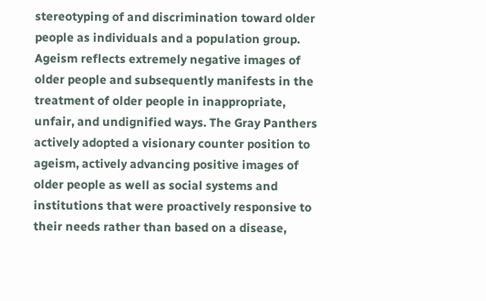stereotyping of and discrimination toward older people as individuals and a population group. Ageism reflects extremely negative images of older people and subsequently manifests in the treatment of older people in inappropriate, unfair, and undignified ways. The Gray Panthers actively adopted a visionary counter position to ageism, actively advancing positive images of older people as well as social systems and institutions that were proactively responsive to their needs rather than based on a disease,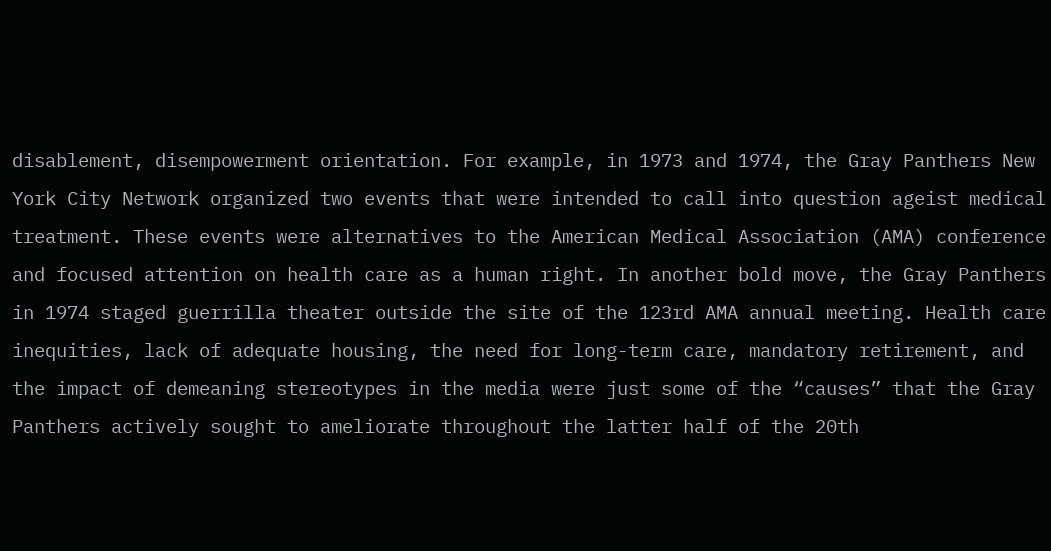disablement, disempowerment orientation. For example, in 1973 and 1974, the Gray Panthers New York City Network organized two events that were intended to call into question ageist medical treatment. These events were alternatives to the American Medical Association (AMA) conference and focused attention on health care as a human right. In another bold move, the Gray Panthers in 1974 staged guerrilla theater outside the site of the 123rd AMA annual meeting. Health care inequities, lack of adequate housing, the need for long-term care, mandatory retirement, and the impact of demeaning stereotypes in the media were just some of the “causes” that the Gray Panthers actively sought to ameliorate throughout the latter half of the 20th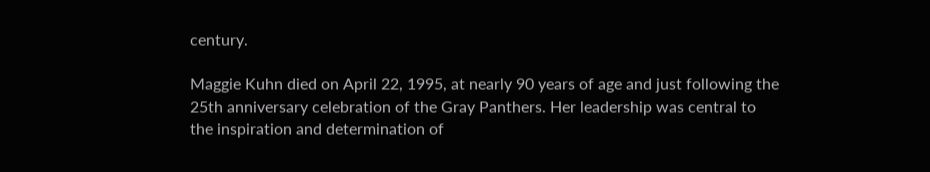century.

Maggie Kuhn died on April 22, 1995, at nearly 90 years of age and just following the 25th anniversary celebration of the Gray Panthers. Her leadership was central to the inspiration and determination of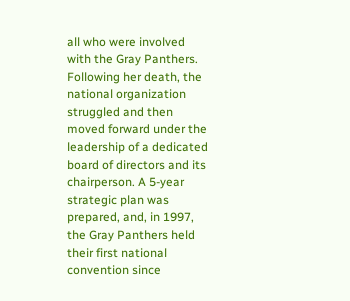all who were involved with the Gray Panthers. Following her death, the national organization struggled and then moved forward under the leadership of a dedicated board of directors and its chairperson. A 5-year strategic plan was prepared, and, in 1997, the Gray Panthers held their first national convention since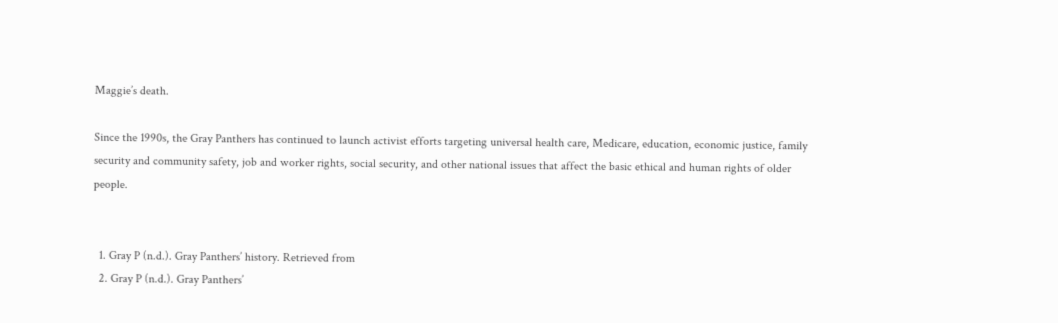Maggie’s death.

Since the 1990s, the Gray Panthers has continued to launch activist efforts targeting universal health care, Medicare, education, economic justice, family security and community safety, job and worker rights, social security, and other national issues that affect the basic ethical and human rights of older people.


  1. Gray P (n.d.). Gray Panthers’ history. Retrieved from
  2. Gray P (n.d.). Gray Panthers’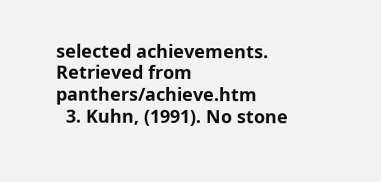selected achievements. Retrieved from panthers/achieve.htm
  3. Kuhn, (1991). No stone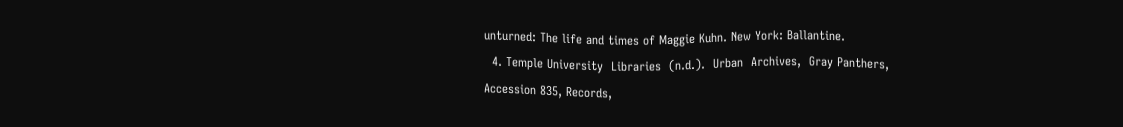unturned: The life and times of Maggie Kuhn. New York: Ballantine.
  4. Temple University  Libraries  (n.d.).  Urban  Archives,  Gray Panthers, Accession 835, Records,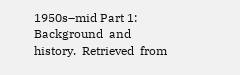1950s–mid Part 1:  Background  and  history.  Retrieved  from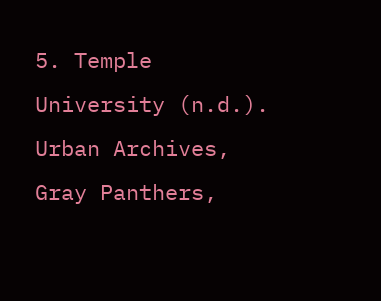5. Temple University (n.d.). Urban Archives, Gray Panthers,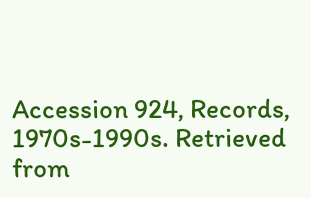Accession 924, Records, 1970s-1990s. Retrieved from